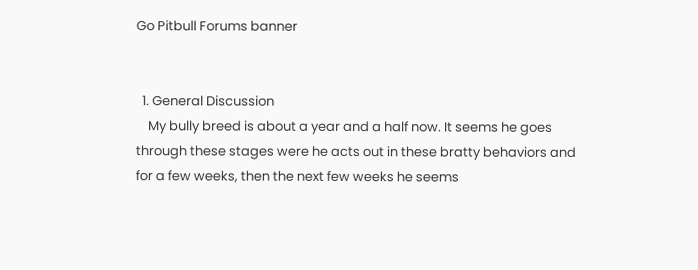Go Pitbull Forums banner


  1. General Discussion
    My bully breed is about a year and a half now. It seems he goes through these stages were he acts out in these bratty behaviors and for a few weeks, then the next few weeks he seems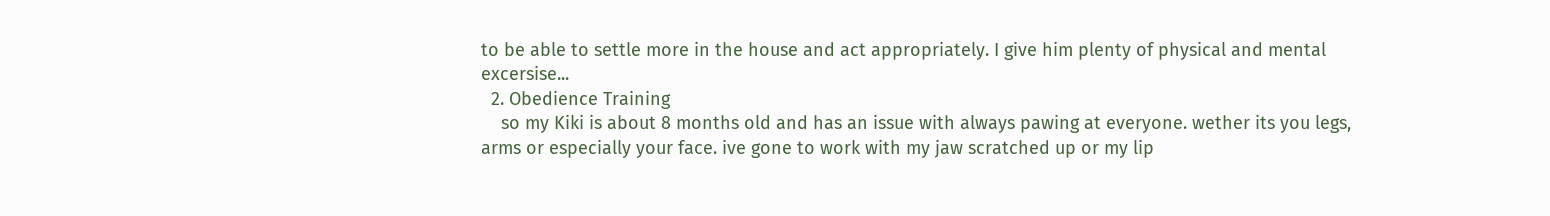to be able to settle more in the house and act appropriately. I give him plenty of physical and mental excersise...
  2. Obedience Training
    so my Kiki is about 8 months old and has an issue with always pawing at everyone. wether its you legs, arms or especially your face. ive gone to work with my jaw scratched up or my lip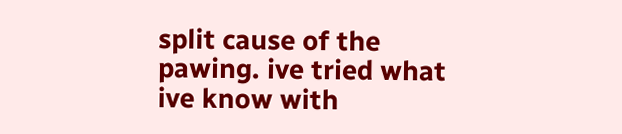split cause of the pawing. ive tried what ive know with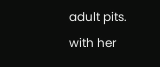adult pits. with her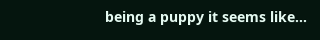being a puppy it seems like...